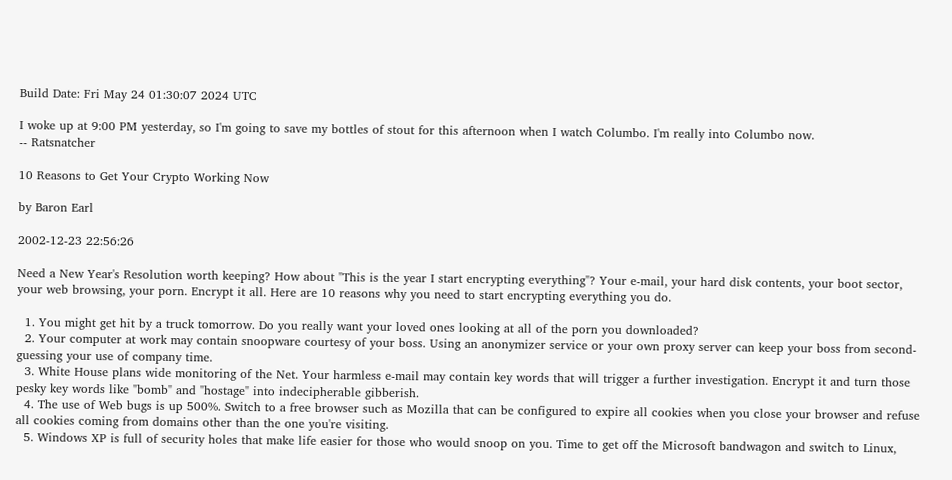Build Date: Fri May 24 01:30:07 2024 UTC

I woke up at 9:00 PM yesterday, so I'm going to save my bottles of stout for this afternoon when I watch Columbo. I'm really into Columbo now.
-- Ratsnatcher

10 Reasons to Get Your Crypto Working Now

by Baron Earl

2002-12-23 22:56:26

Need a New Year's Resolution worth keeping? How about "This is the year I start encrypting everything"? Your e-mail, your hard disk contents, your boot sector, your web browsing, your porn. Encrypt it all. Here are 10 reasons why you need to start encrypting everything you do.

  1. You might get hit by a truck tomorrow. Do you really want your loved ones looking at all of the porn you downloaded?
  2. Your computer at work may contain snoopware courtesy of your boss. Using an anonymizer service or your own proxy server can keep your boss from second-guessing your use of company time.
  3. White House plans wide monitoring of the Net. Your harmless e-mail may contain key words that will trigger a further investigation. Encrypt it and turn those pesky key words like "bomb" and "hostage" into indecipherable gibberish.
  4. The use of Web bugs is up 500%. Switch to a free browser such as Mozilla that can be configured to expire all cookies when you close your browser and refuse all cookies coming from domains other than the one you're visiting.
  5. Windows XP is full of security holes that make life easier for those who would snoop on you. Time to get off the Microsoft bandwagon and switch to Linux,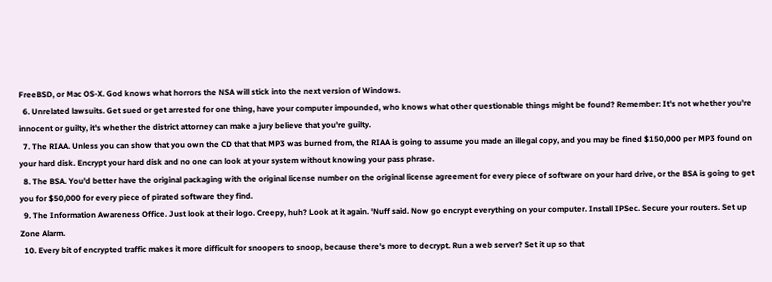FreeBSD, or Mac OS-X. God knows what horrors the NSA will stick into the next version of Windows.
  6. Unrelated lawsuits. Get sued or get arrested for one thing, have your computer impounded, who knows what other questionable things might be found? Remember: It's not whether you're innocent or guilty, it's whether the district attorney can make a jury believe that you're guilty.
  7. The RIAA. Unless you can show that you own the CD that that MP3 was burned from, the RIAA is going to assume you made an illegal copy, and you may be fined $150,000 per MP3 found on your hard disk. Encrypt your hard disk and no one can look at your system without knowing your pass phrase.
  8. The BSA. You'd better have the original packaging with the original license number on the original license agreement for every piece of software on your hard drive, or the BSA is going to get you for $50,000 for every piece of pirated software they find.
  9. The Information Awareness Office. Just look at their logo. Creepy, huh? Look at it again. 'Nuff said. Now go encrypt everything on your computer. Install IPSec. Secure your routers. Set up Zone Alarm.
  10. Every bit of encrypted traffic makes it more difficult for snoopers to snoop, because there's more to decrypt. Run a web server? Set it up so that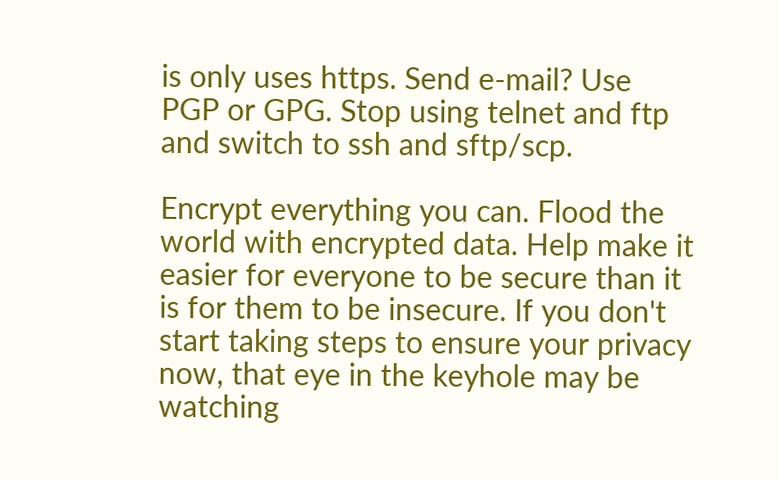is only uses https. Send e-mail? Use PGP or GPG. Stop using telnet and ftp and switch to ssh and sftp/scp.

Encrypt everything you can. Flood the world with encrypted data. Help make it easier for everyone to be secure than it is for them to be insecure. If you don't start taking steps to ensure your privacy now, that eye in the keyhole may be watching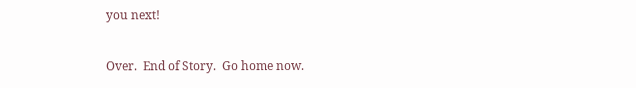you next!

Over.  End of Story.  Go home now.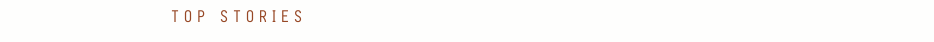T O P   S T O R I E S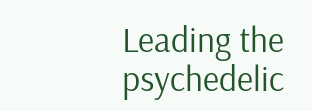Leading the psychedelic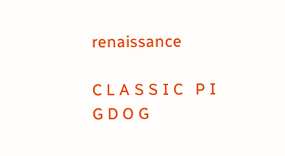renaissance

C L A S S I C   P I G D O G